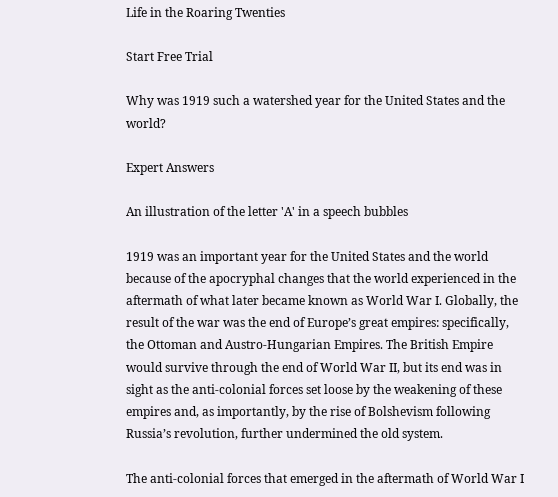Life in the Roaring Twenties

Start Free Trial

Why was 1919 such a watershed year for the United States and the world?

Expert Answers

An illustration of the letter 'A' in a speech bubbles

1919 was an important year for the United States and the world because of the apocryphal changes that the world experienced in the aftermath of what later became known as World War I. Globally, the result of the war was the end of Europe’s great empires: specifically, the Ottoman and Austro-Hungarian Empires. The British Empire would survive through the end of World War II, but its end was in sight as the anti-colonial forces set loose by the weakening of these empires and, as importantly, by the rise of Bolshevism following Russia’s revolution, further undermined the old system.

The anti-colonial forces that emerged in the aftermath of World War I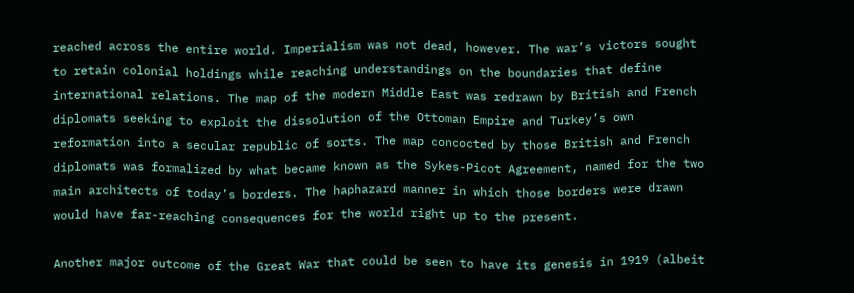reached across the entire world. Imperialism was not dead, however. The war’s victors sought to retain colonial holdings while reaching understandings on the boundaries that define international relations. The map of the modern Middle East was redrawn by British and French diplomats seeking to exploit the dissolution of the Ottoman Empire and Turkey’s own reformation into a secular republic of sorts. The map concocted by those British and French diplomats was formalized by what became known as the Sykes-Picot Agreement, named for the two main architects of today’s borders. The haphazard manner in which those borders were drawn would have far-reaching consequences for the world right up to the present.

Another major outcome of the Great War that could be seen to have its genesis in 1919 (albeit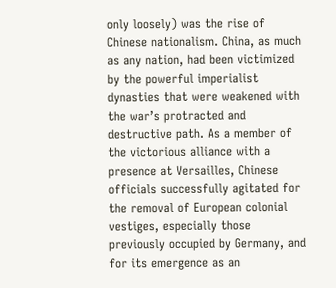only loosely) was the rise of Chinese nationalism. China, as much as any nation, had been victimized by the powerful imperialist dynasties that were weakened with the war’s protracted and destructive path. As a member of the victorious alliance with a presence at Versailles, Chinese officials successfully agitated for the removal of European colonial vestiges, especially those previously occupied by Germany, and for its emergence as an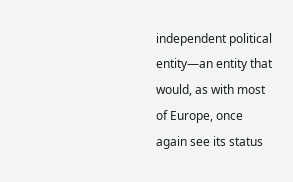independent political entity—an entity that would, as with most of Europe, once again see its status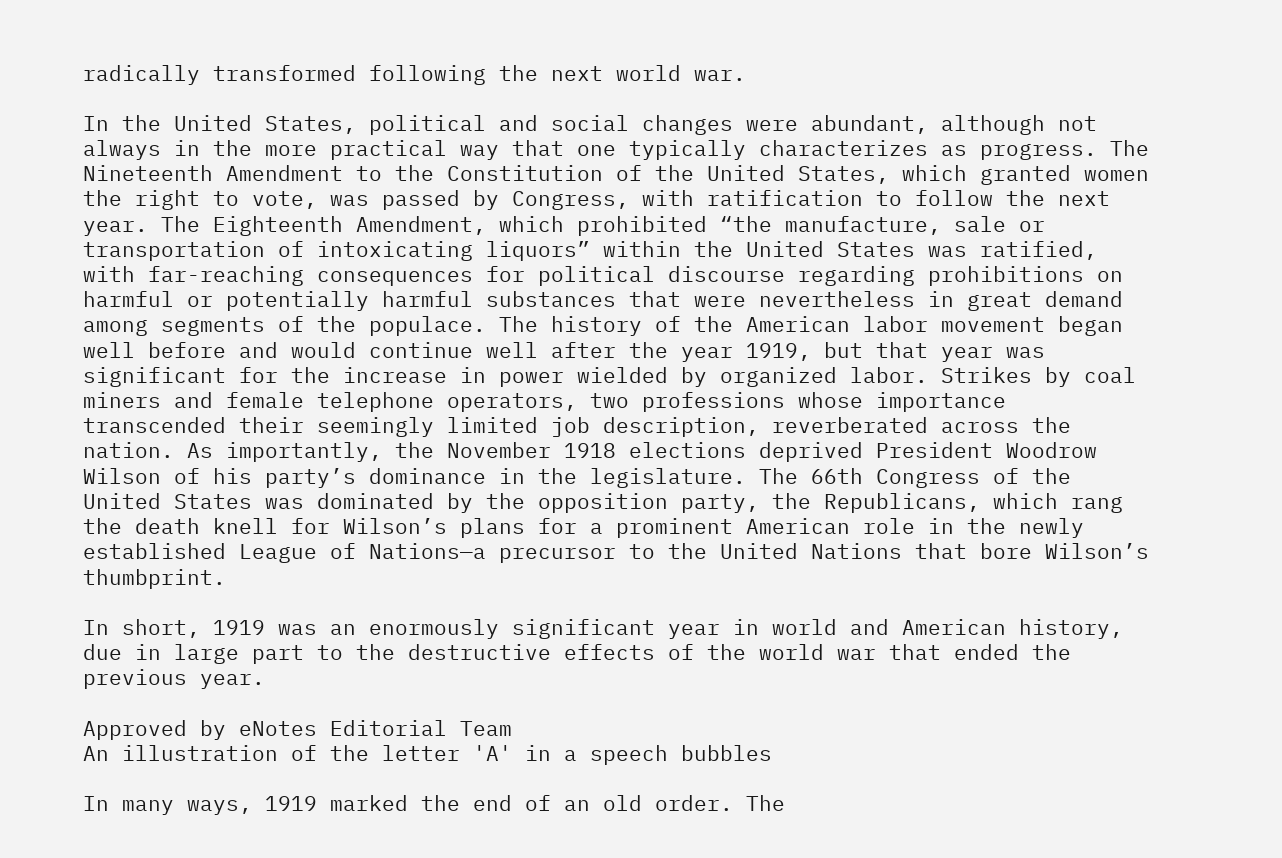radically transformed following the next world war.

In the United States, political and social changes were abundant, although not always in the more practical way that one typically characterizes as progress. The Nineteenth Amendment to the Constitution of the United States, which granted women the right to vote, was passed by Congress, with ratification to follow the next year. The Eighteenth Amendment, which prohibited “the manufacture, sale or transportation of intoxicating liquors” within the United States was ratified, with far-reaching consequences for political discourse regarding prohibitions on harmful or potentially harmful substances that were nevertheless in great demand among segments of the populace. The history of the American labor movement began well before and would continue well after the year 1919, but that year was significant for the increase in power wielded by organized labor. Strikes by coal miners and female telephone operators, two professions whose importance transcended their seemingly limited job description, reverberated across the nation. As importantly, the November 1918 elections deprived President Woodrow Wilson of his party’s dominance in the legislature. The 66th Congress of the United States was dominated by the opposition party, the Republicans, which rang the death knell for Wilson’s plans for a prominent American role in the newly established League of Nations—a precursor to the United Nations that bore Wilson’s thumbprint.

In short, 1919 was an enormously significant year in world and American history, due in large part to the destructive effects of the world war that ended the previous year.

Approved by eNotes Editorial Team
An illustration of the letter 'A' in a speech bubbles

In many ways, 1919 marked the end of an old order. The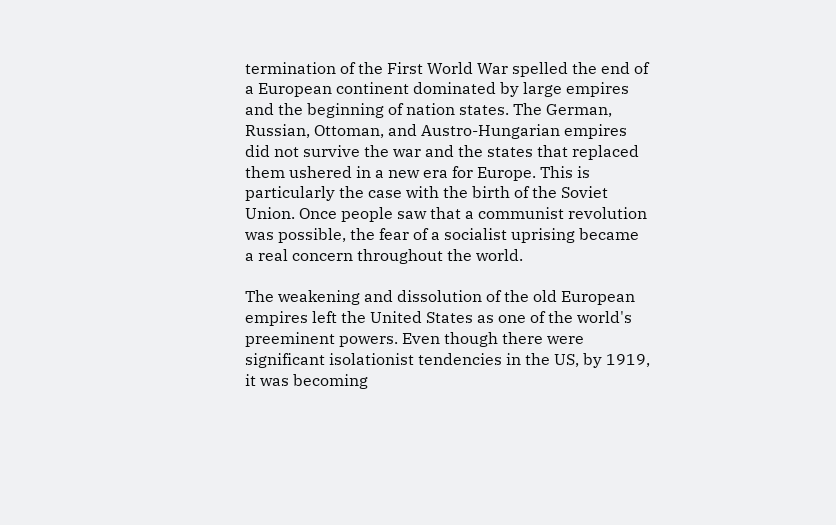termination of the First World War spelled the end of a European continent dominated by large empires and the beginning of nation states. The German, Russian, Ottoman, and Austro-Hungarian empires did not survive the war and the states that replaced them ushered in a new era for Europe. This is particularly the case with the birth of the Soviet Union. Once people saw that a communist revolution was possible, the fear of a socialist uprising became a real concern throughout the world.

The weakening and dissolution of the old European empires left the United States as one of the world's preeminent powers. Even though there were significant isolationist tendencies in the US, by 1919, it was becoming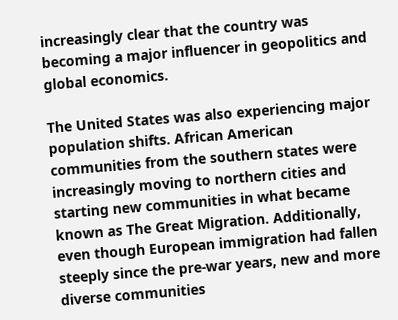increasingly clear that the country was becoming a major influencer in geopolitics and global economics.

The United States was also experiencing major population shifts. African American communities from the southern states were increasingly moving to northern cities and starting new communities in what became known as The Great Migration. Additionally, even though European immigration had fallen steeply since the pre-war years, new and more diverse communities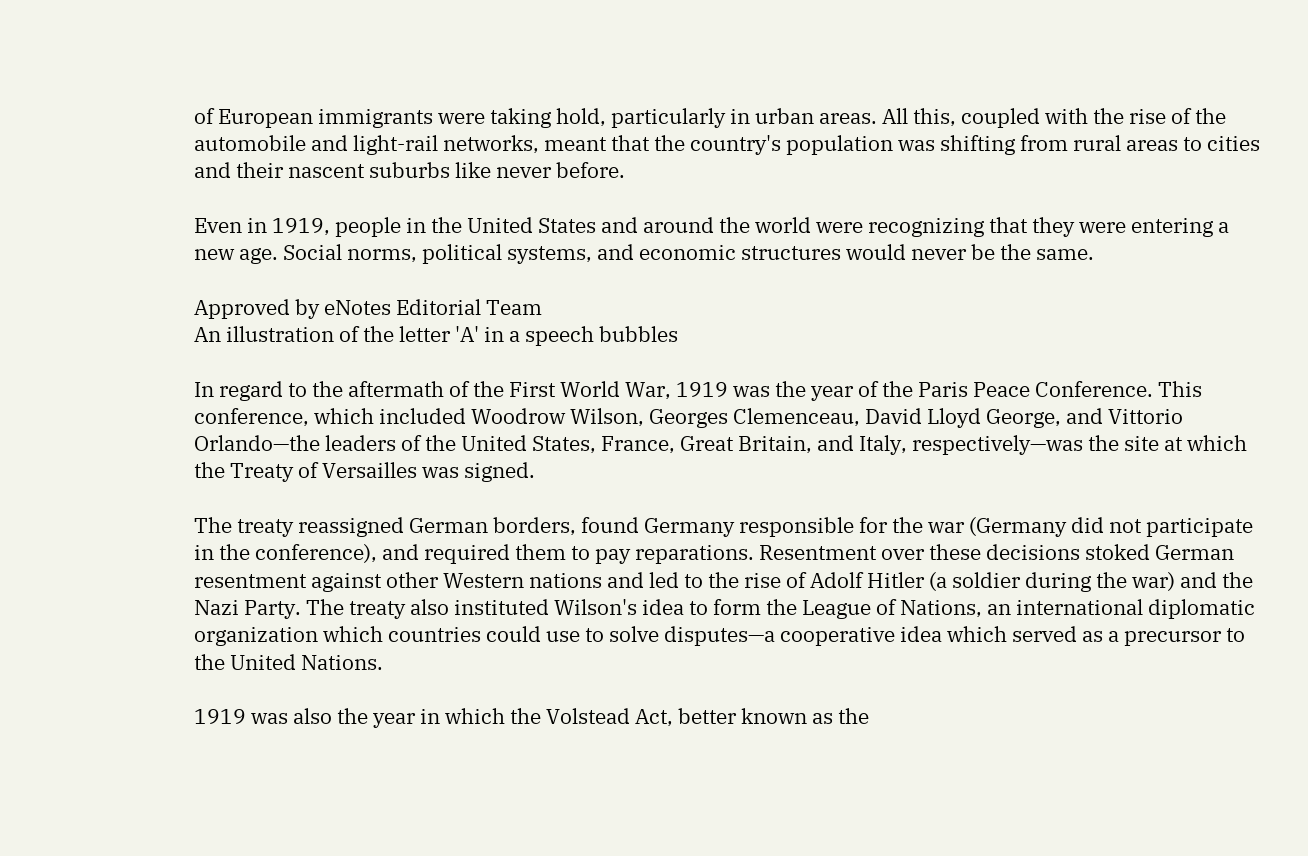of European immigrants were taking hold, particularly in urban areas. All this, coupled with the rise of the automobile and light-rail networks, meant that the country's population was shifting from rural areas to cities and their nascent suburbs like never before.

Even in 1919, people in the United States and around the world were recognizing that they were entering a new age. Social norms, political systems, and economic structures would never be the same.

Approved by eNotes Editorial Team
An illustration of the letter 'A' in a speech bubbles

In regard to the aftermath of the First World War, 1919 was the year of the Paris Peace Conference. This conference, which included Woodrow Wilson, Georges Clemenceau, David Lloyd George, and Vittorio Orlando—the leaders of the United States, France, Great Britain, and Italy, respectively—was the site at which the Treaty of Versailles was signed.

The treaty reassigned German borders, found Germany responsible for the war (Germany did not participate in the conference), and required them to pay reparations. Resentment over these decisions stoked German resentment against other Western nations and led to the rise of Adolf Hitler (a soldier during the war) and the Nazi Party. The treaty also instituted Wilson's idea to form the League of Nations, an international diplomatic organization which countries could use to solve disputes—a cooperative idea which served as a precursor to the United Nations.

1919 was also the year in which the Volstead Act, better known as the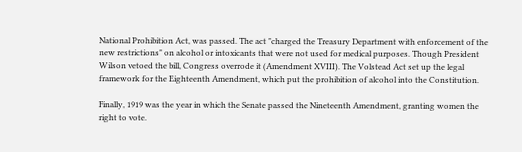National Prohibition Act, was passed. The act "charged the Treasury Department with enforcement of the new restrictions" on alcohol or intoxicants that were not used for medical purposes. Though President Wilson vetoed the bill, Congress overrode it (Amendment XVIII). The Volstead Act set up the legal framework for the Eighteenth Amendment, which put the prohibition of alcohol into the Constitution.

Finally, 1919 was the year in which the Senate passed the Nineteenth Amendment, granting women the right to vote.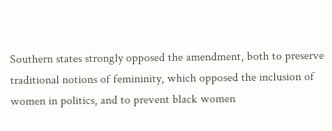Southern states strongly opposed the amendment, both to preserve traditional notions of femininity, which opposed the inclusion of women in politics, and to prevent black women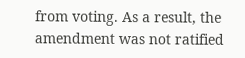from voting. As a result, the amendment was not ratified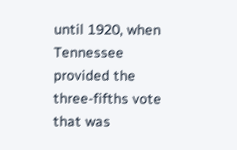until 1920, when Tennessee provided the three-fifths vote that was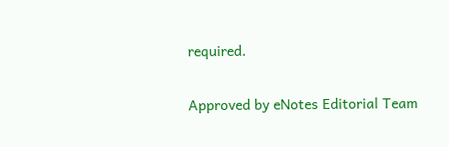required.

Approved by eNotes Editorial Team